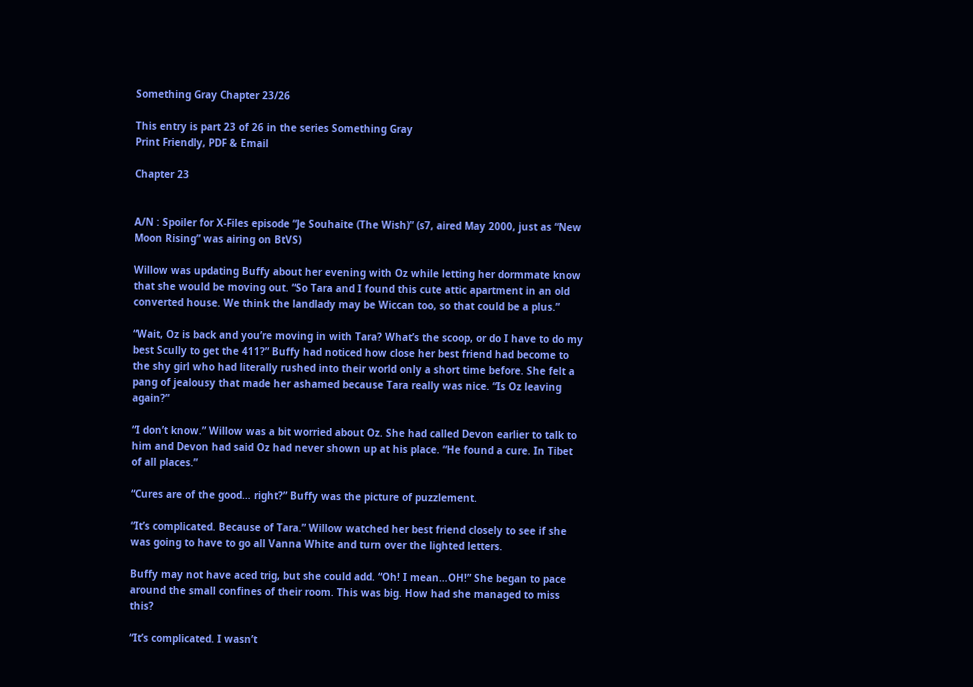Something Gray Chapter 23/26

This entry is part 23 of 26 in the series Something Gray
Print Friendly, PDF & Email

Chapter 23


A/N : Spoiler for X-Files episode “Je Souhaite (The Wish)” (s7, aired May 2000, just as “New Moon Rising” was airing on BtVS)

Willow was updating Buffy about her evening with Oz while letting her dormmate know that she would be moving out. “So Tara and I found this cute attic apartment in an old converted house. We think the landlady may be Wiccan too, so that could be a plus.”

“Wait, Oz is back and you’re moving in with Tara? What’s the scoop, or do I have to do my best Scully to get the 411?” Buffy had noticed how close her best friend had become to the shy girl who had literally rushed into their world only a short time before. She felt a pang of jealousy that made her ashamed because Tara really was nice. “Is Oz leaving again?”

“I don’t know.” Willow was a bit worried about Oz. She had called Devon earlier to talk to him and Devon had said Oz had never shown up at his place. “He found a cure. In Tibet of all places.”

“Cures are of the good… right?” Buffy was the picture of puzzlement.

“It’s complicated. Because of Tara.” Willow watched her best friend closely to see if she was going to have to go all Vanna White and turn over the lighted letters.

Buffy may not have aced trig, but she could add. “Oh! I mean…OH!” She began to pace around the small confines of their room. This was big. How had she managed to miss this?

“It’s complicated. I wasn’t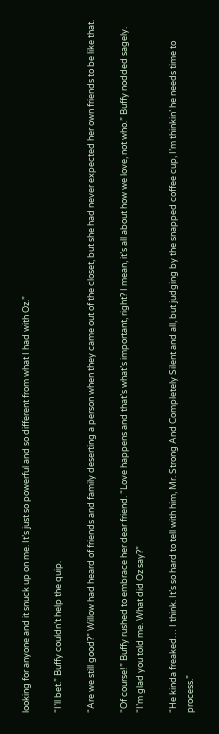looking for anyone and it snuck up on me. It’s just so powerful and so different from what I had with Oz.”

“I’ll bet.” Buffy couldn’t help the quip.

“Are we still good?” Willow had heard of friends and family deserting a person when they came out of the closet, but she had never expected her own friends to be like that.

“Of course!” Buffy rushed to embrace her dear friend. “Love happens and that’s what’s important, right? I mean, it’s all about how we love, not who.” Buffy nodded sagely. “I’m glad you told me. What did Oz say?”

“He kinda freaked… I think. It’s so hard to tell with him, Mr. Strong And Completely Silent and all, but judging by the snapped coffee cup, I’m thinkin’ he needs time to process.”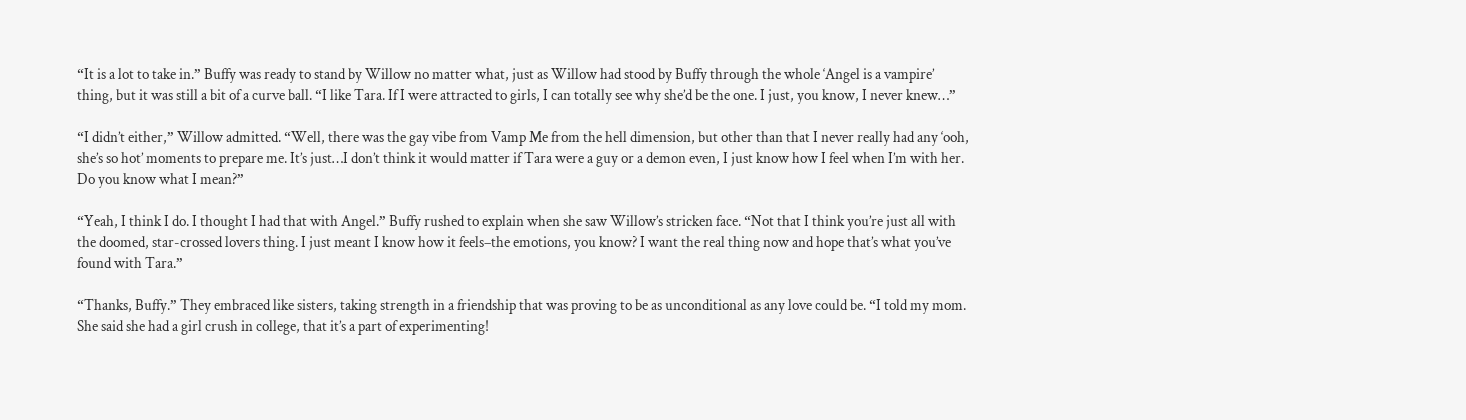“It is a lot to take in.” Buffy was ready to stand by Willow no matter what, just as Willow had stood by Buffy through the whole ‘Angel is a vampire’ thing, but it was still a bit of a curve ball. “I like Tara. If I were attracted to girls, I can totally see why she’d be the one. I just, you know, I never knew…”

“I didn’t either,” Willow admitted. “Well, there was the gay vibe from Vamp Me from the hell dimension, but other than that I never really had any ‘ooh, she’s so hot’ moments to prepare me. It’s just…I don’t think it would matter if Tara were a guy or a demon even, I just know how I feel when I’m with her. Do you know what I mean?”

“Yeah, I think I do. I thought I had that with Angel.” Buffy rushed to explain when she saw Willow’s stricken face. “Not that I think you’re just all with the doomed, star-crossed lovers thing. I just meant I know how it feels–the emotions, you know? I want the real thing now and hope that’s what you’ve found with Tara.”

“Thanks, Buffy.” They embraced like sisters, taking strength in a friendship that was proving to be as unconditional as any love could be. “I told my mom. She said she had a girl crush in college, that it’s a part of experimenting!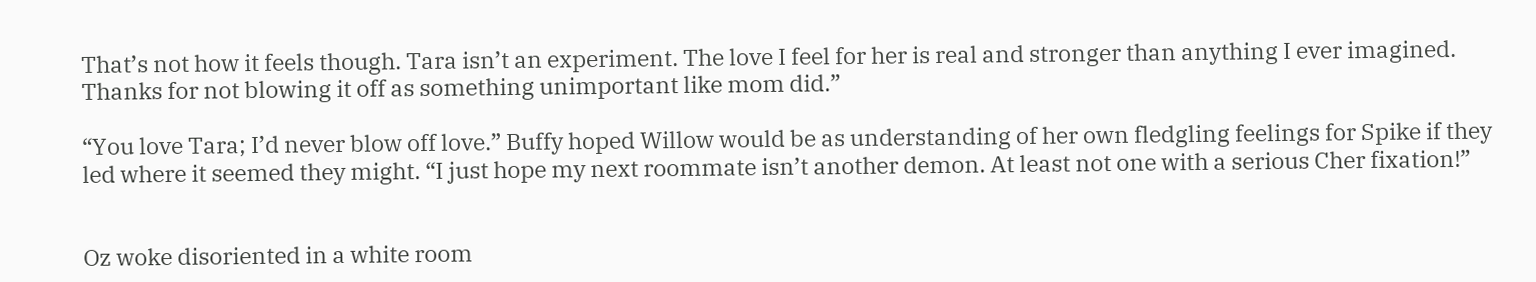That’s not how it feels though. Tara isn’t an experiment. The love I feel for her is real and stronger than anything I ever imagined. Thanks for not blowing it off as something unimportant like mom did.”

“You love Tara; I’d never blow off love.” Buffy hoped Willow would be as understanding of her own fledgling feelings for Spike if they led where it seemed they might. “I just hope my next roommate isn’t another demon. At least not one with a serious Cher fixation!”


Oz woke disoriented in a white room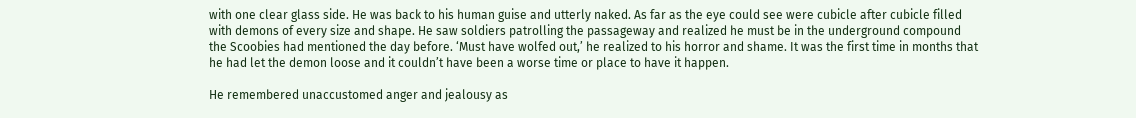with one clear glass side. He was back to his human guise and utterly naked. As far as the eye could see were cubicle after cubicle filled with demons of every size and shape. He saw soldiers patrolling the passageway and realized he must be in the underground compound the Scoobies had mentioned the day before. ‘Must have wolfed out,’ he realized to his horror and shame. It was the first time in months that he had let the demon loose and it couldn’t have been a worse time or place to have it happen.

He remembered unaccustomed anger and jealousy as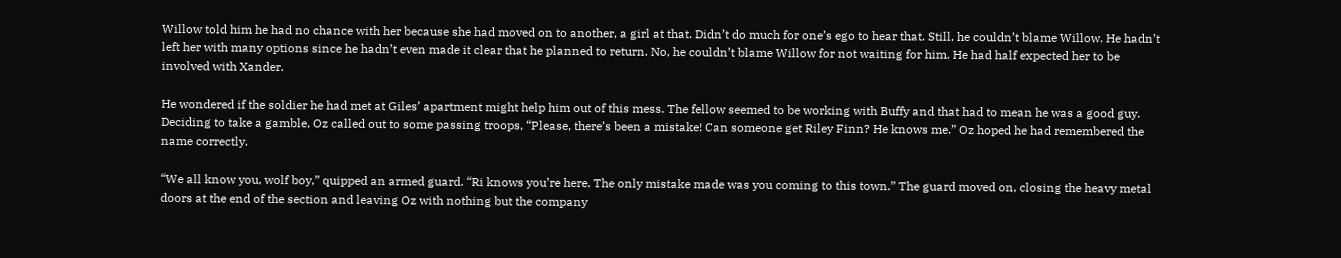Willow told him he had no chance with her because she had moved on to another, a girl at that. Didn’t do much for one’s ego to hear that. Still, he couldn’t blame Willow. He hadn’t left her with many options since he hadn’t even made it clear that he planned to return. No, he couldn’t blame Willow for not waiting for him. He had half expected her to be involved with Xander.

He wondered if the soldier he had met at Giles’ apartment might help him out of this mess. The fellow seemed to be working with Buffy and that had to mean he was a good guy. Deciding to take a gamble, Oz called out to some passing troops, “Please, there’s been a mistake! Can someone get Riley Finn? He knows me.” Oz hoped he had remembered the name correctly.

“We all know you, wolf boy,” quipped an armed guard. “Ri knows you’re here. The only mistake made was you coming to this town.” The guard moved on, closing the heavy metal doors at the end of the section and leaving Oz with nothing but the company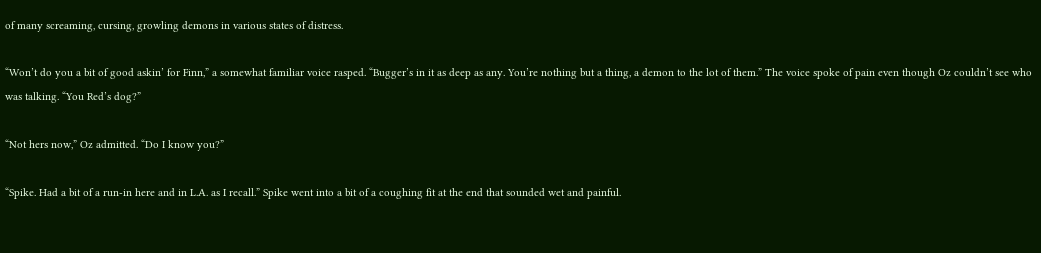of many screaming, cursing, growling demons in various states of distress.

“Won’t do you a bit of good askin’ for Finn,” a somewhat familiar voice rasped. “Bugger’s in it as deep as any. You’re nothing but a thing, a demon to the lot of them.” The voice spoke of pain even though Oz couldn’t see who was talking. “You Red’s dog?”

“Not hers now,” Oz admitted. “Do I know you?”

“Spike. Had a bit of a run-in here and in L.A. as I recall.” Spike went into a bit of a coughing fit at the end that sounded wet and painful.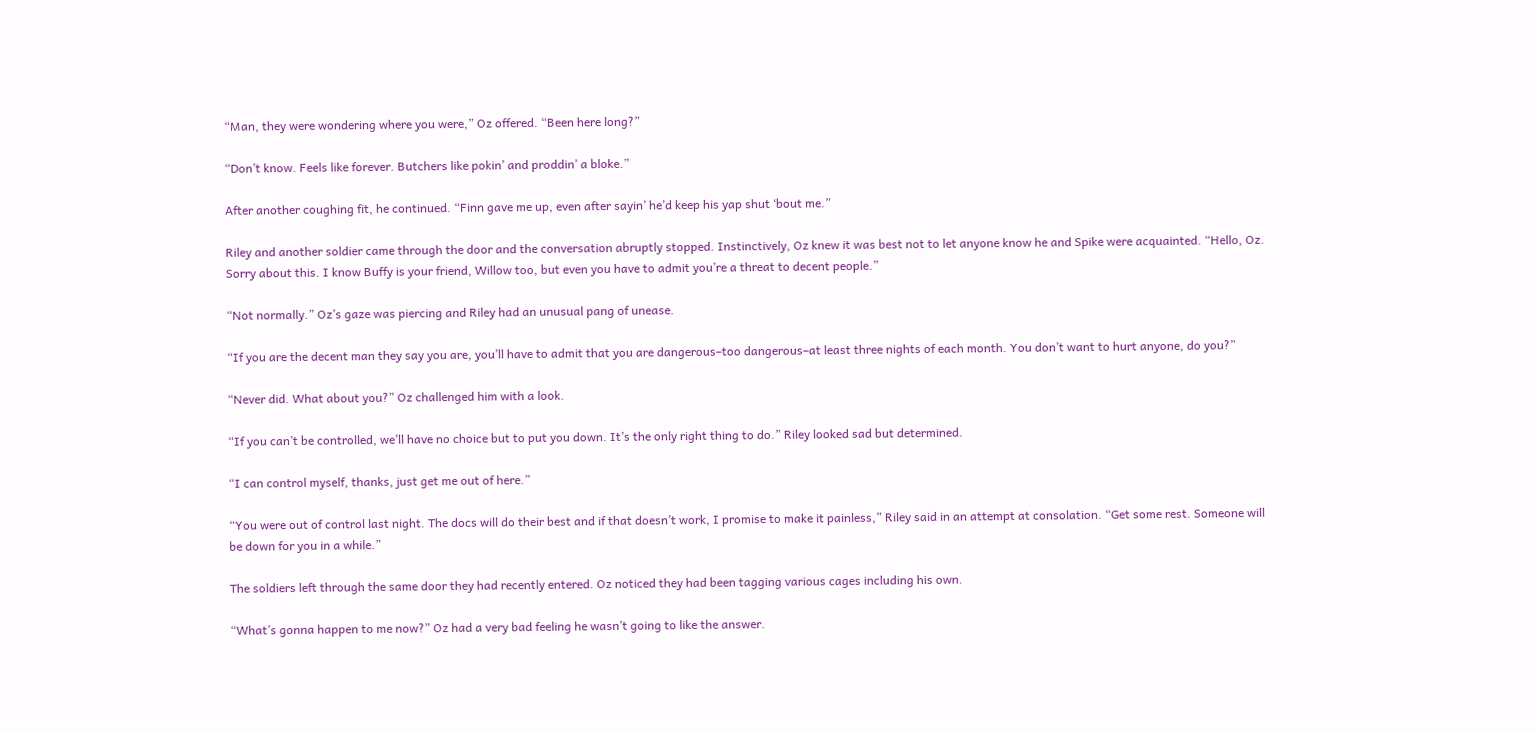“Man, they were wondering where you were,” Oz offered. “Been here long?”

“Don’t know. Feels like forever. Butchers like pokin’ and proddin’ a bloke.”

After another coughing fit, he continued. “Finn gave me up, even after sayin’ he’d keep his yap shut ‘bout me.”

Riley and another soldier came through the door and the conversation abruptly stopped. Instinctively, Oz knew it was best not to let anyone know he and Spike were acquainted. “Hello, Oz. Sorry about this. I know Buffy is your friend, Willow too, but even you have to admit you’re a threat to decent people.”

“Not normally.” Oz’s gaze was piercing and Riley had an unusual pang of unease.

“If you are the decent man they say you are, you’ll have to admit that you are dangerous–too dangerous–at least three nights of each month. You don’t want to hurt anyone, do you?”

“Never did. What about you?” Oz challenged him with a look.

“If you can’t be controlled, we’ll have no choice but to put you down. It’s the only right thing to do.” Riley looked sad but determined.

“I can control myself, thanks, just get me out of here.”

“You were out of control last night. The docs will do their best and if that doesn’t work, I promise to make it painless,” Riley said in an attempt at consolation. “Get some rest. Someone will be down for you in a while.”

The soldiers left through the same door they had recently entered. Oz noticed they had been tagging various cages including his own.

“What’s gonna happen to me now?” Oz had a very bad feeling he wasn’t going to like the answer.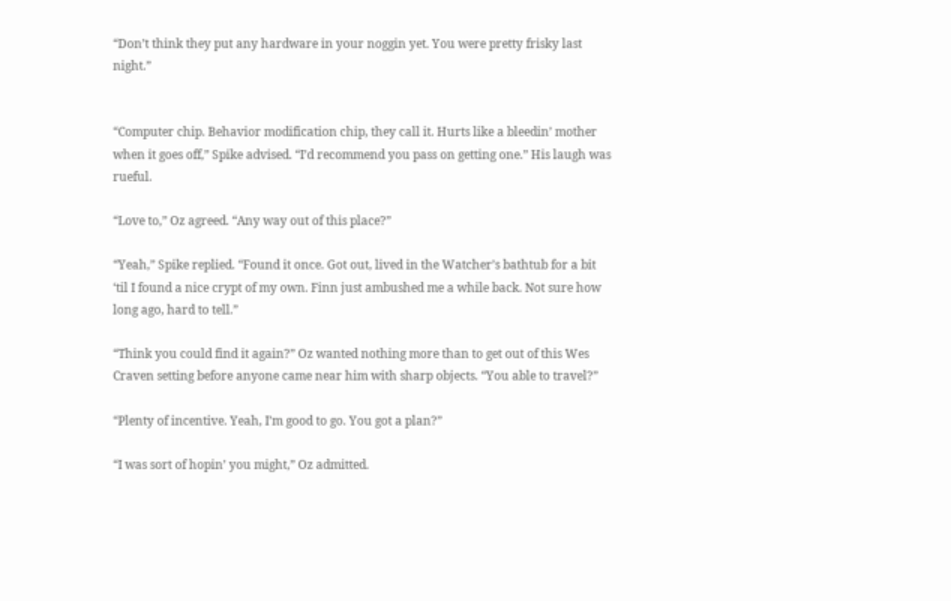“Don’t think they put any hardware in your noggin yet. You were pretty frisky last night.”


“Computer chip. Behavior modification chip, they call it. Hurts like a bleedin’ mother when it goes off,” Spike advised. “I’d recommend you pass on getting one.” His laugh was rueful.

“Love to,” Oz agreed. “Any way out of this place?”

“Yeah,” Spike replied. “Found it once. Got out, lived in the Watcher’s bathtub for a bit ‘til I found a nice crypt of my own. Finn just ambushed me a while back. Not sure how long ago, hard to tell.”

“Think you could find it again?” Oz wanted nothing more than to get out of this Wes Craven setting before anyone came near him with sharp objects. “You able to travel?”

“Plenty of incentive. Yeah, I’m good to go. You got a plan?”

“I was sort of hopin’ you might,” Oz admitted.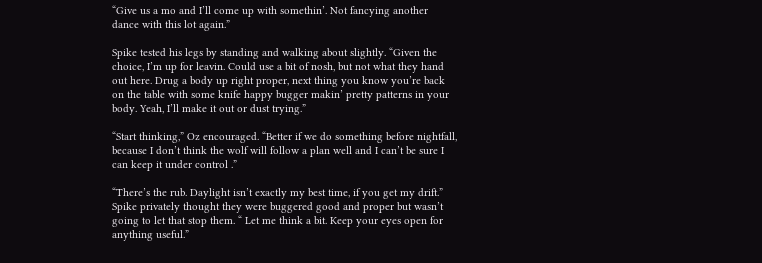“Give us a mo and I’ll come up with somethin’. Not fancying another dance with this lot again.”

Spike tested his legs by standing and walking about slightly. “Given the choice, I’m up for leavin. Could use a bit of nosh, but not what they hand out here. Drug a body up right proper, next thing you know you’re back on the table with some knife happy bugger makin’ pretty patterns in your body. Yeah, I’ll make it out or dust trying.”

“Start thinking,” Oz encouraged. “Better if we do something before nightfall, because I don’t think the wolf will follow a plan well and I can’t be sure I can keep it under control .”

“There’s the rub. Daylight isn’t exactly my best time, if you get my drift.” Spike privately thought they were buggered good and proper but wasn’t going to let that stop them. “ Let me think a bit. Keep your eyes open for anything useful.”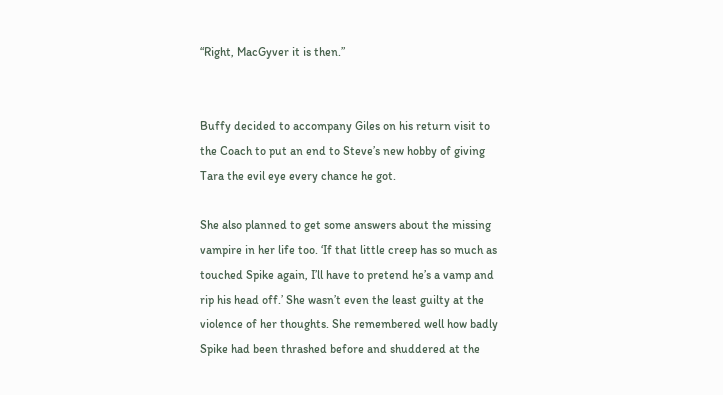“Right, MacGyver it is then.”


Buffy decided to accompany Giles on his return visit to the Coach to put an end to Steve’s new hobby of giving Tara the evil eye every chance he got.

She also planned to get some answers about the missing vampire in her life too. ‘If that little creep has so much as touched Spike again, I’ll have to pretend he’s a vamp and rip his head off.’ She wasn’t even the least guilty at the violence of her thoughts. She remembered well how badly Spike had been thrashed before and shuddered at the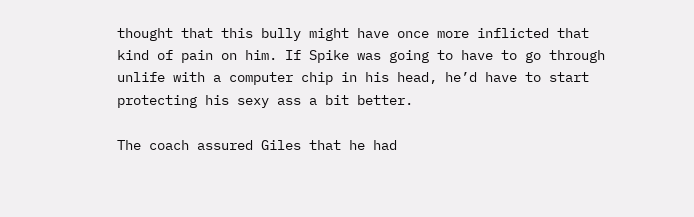thought that this bully might have once more inflicted that kind of pain on him. If Spike was going to have to go through unlife with a computer chip in his head, he’d have to start protecting his sexy ass a bit better.

The coach assured Giles that he had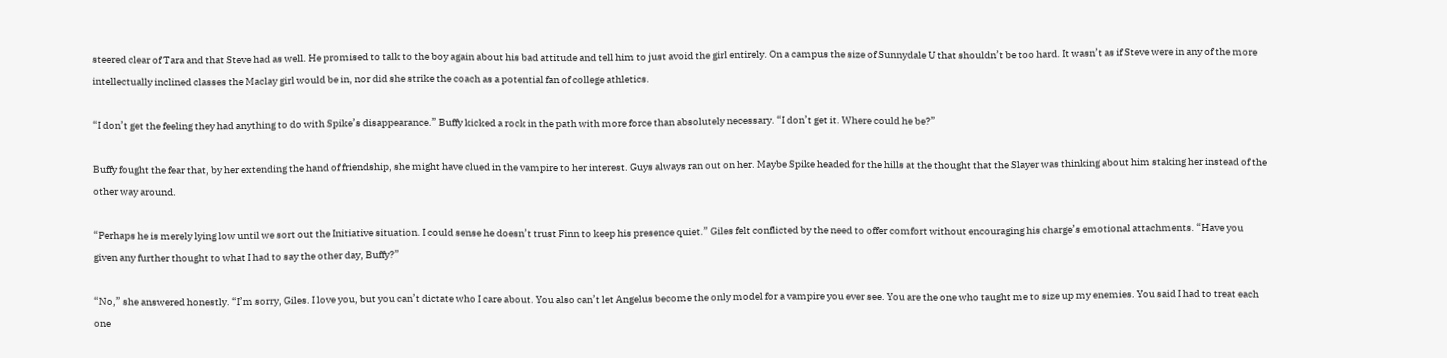steered clear of Tara and that Steve had as well. He promised to talk to the boy again about his bad attitude and tell him to just avoid the girl entirely. On a campus the size of Sunnydale U that shouldn’t be too hard. It wasn’t as if Steve were in any of the more intellectually inclined classes the Maclay girl would be in, nor did she strike the coach as a potential fan of college athletics.

“I don’t get the feeling they had anything to do with Spike’s disappearance.” Buffy kicked a rock in the path with more force than absolutely necessary. “I don’t get it. Where could he be?”

Buffy fought the fear that, by her extending the hand of friendship, she might have clued in the vampire to her interest. Guys always ran out on her. Maybe Spike headed for the hills at the thought that the Slayer was thinking about him staking her instead of the other way around.

“Perhaps he is merely lying low until we sort out the Initiative situation. I could sense he doesn’t trust Finn to keep his presence quiet.” Giles felt conflicted by the need to offer comfort without encouraging his charge’s emotional attachments. “Have you given any further thought to what I had to say the other day, Buffy?”

“No,” she answered honestly. “I’m sorry, Giles. I love you, but you can’t dictate who I care about. You also can’t let Angelus become the only model for a vampire you ever see. You are the one who taught me to size up my enemies. You said I had to treat each one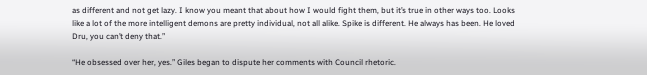as different and not get lazy. I know you meant that about how I would fight them, but it’s true in other ways too. Looks like a lot of the more intelligent demons are pretty individual, not all alike. Spike is different. He always has been. He loved Dru, you can’t deny that.”

“He obsessed over her, yes.” Giles began to dispute her comments with Council rhetoric.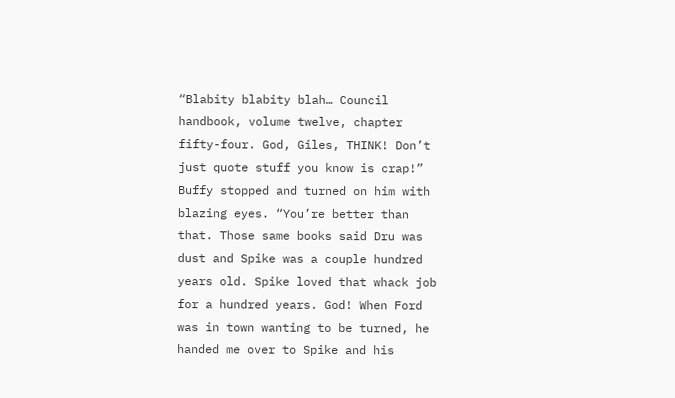“Blabity blabity blah… Council handbook, volume twelve, chapter fifty-four. God, Giles, THINK! Don’t just quote stuff you know is crap!” Buffy stopped and turned on him with blazing eyes. “You’re better than that. Those same books said Dru was dust and Spike was a couple hundred years old. Spike loved that whack job for a hundred years. God! When Ford was in town wanting to be turned, he handed me over to Spike and his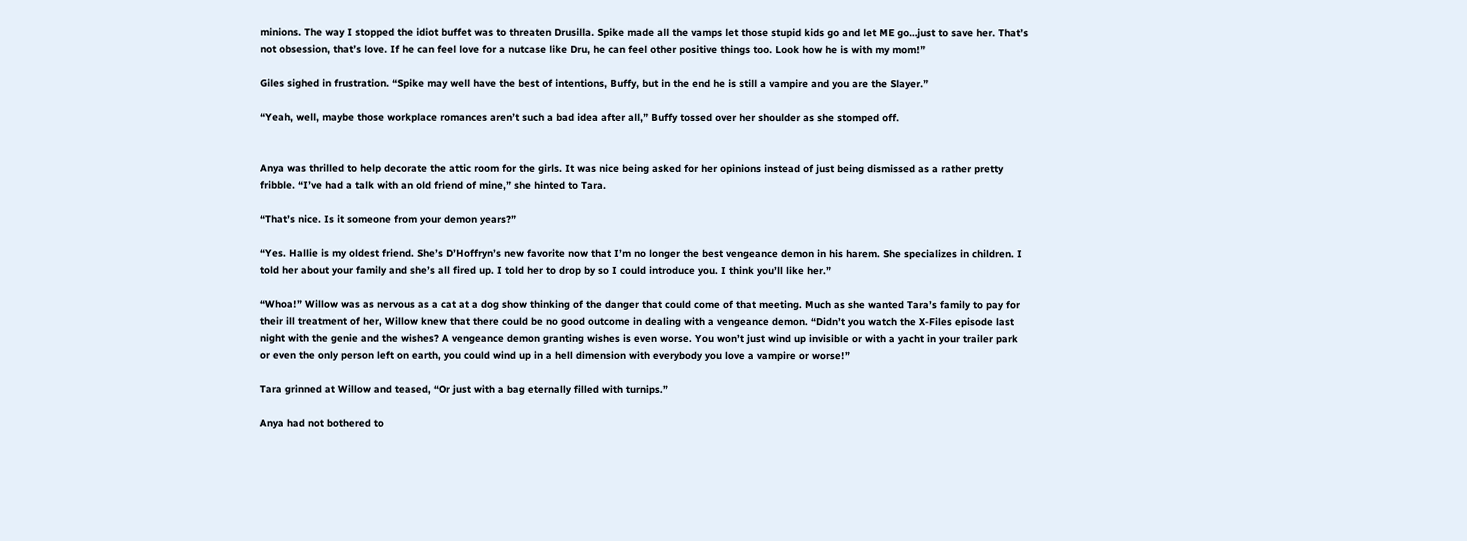minions. The way I stopped the idiot buffet was to threaten Drusilla. Spike made all the vamps let those stupid kids go and let ME go…just to save her. That’s not obsession, that’s love. If he can feel love for a nutcase like Dru, he can feel other positive things too. Look how he is with my mom!”

Giles sighed in frustration. “Spike may well have the best of intentions, Buffy, but in the end he is still a vampire and you are the Slayer.”

“Yeah, well, maybe those workplace romances aren’t such a bad idea after all,” Buffy tossed over her shoulder as she stomped off.


Anya was thrilled to help decorate the attic room for the girls. It was nice being asked for her opinions instead of just being dismissed as a rather pretty fribble. “I’ve had a talk with an old friend of mine,” she hinted to Tara.

“That’s nice. Is it someone from your demon years?”

“Yes. Hallie is my oldest friend. She’s D’Hoffryn’s new favorite now that I’m no longer the best vengeance demon in his harem. She specializes in children. I told her about your family and she’s all fired up. I told her to drop by so I could introduce you. I think you’ll like her.”

“Whoa!” Willow was as nervous as a cat at a dog show thinking of the danger that could come of that meeting. Much as she wanted Tara’s family to pay for their ill treatment of her, Willow knew that there could be no good outcome in dealing with a vengeance demon. “Didn’t you watch the X-Files episode last night with the genie and the wishes? A vengeance demon granting wishes is even worse. You won’t just wind up invisible or with a yacht in your trailer park or even the only person left on earth, you could wind up in a hell dimension with everybody you love a vampire or worse!”

Tara grinned at Willow and teased, “Or just with a bag eternally filled with turnips.”

Anya had not bothered to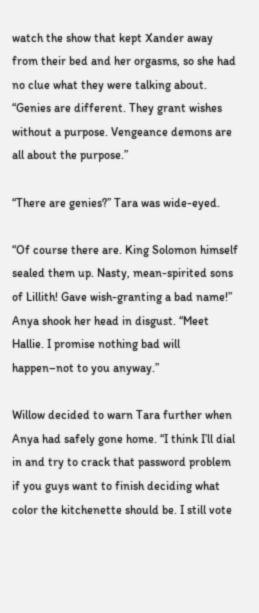watch the show that kept Xander away from their bed and her orgasms, so she had no clue what they were talking about. “Genies are different. They grant wishes without a purpose. Vengeance demons are all about the purpose.”

“There are genies?” Tara was wide-eyed.

“Of course there are. King Solomon himself sealed them up. Nasty, mean-spirited sons of Lillith! Gave wish-granting a bad name!” Anya shook her head in disgust. “Meet Hallie. I promise nothing bad will happen–not to you anyway.”

Willow decided to warn Tara further when Anya had safely gone home. “I think I’ll dial in and try to crack that password problem if you guys want to finish deciding what color the kitchenette should be. I still vote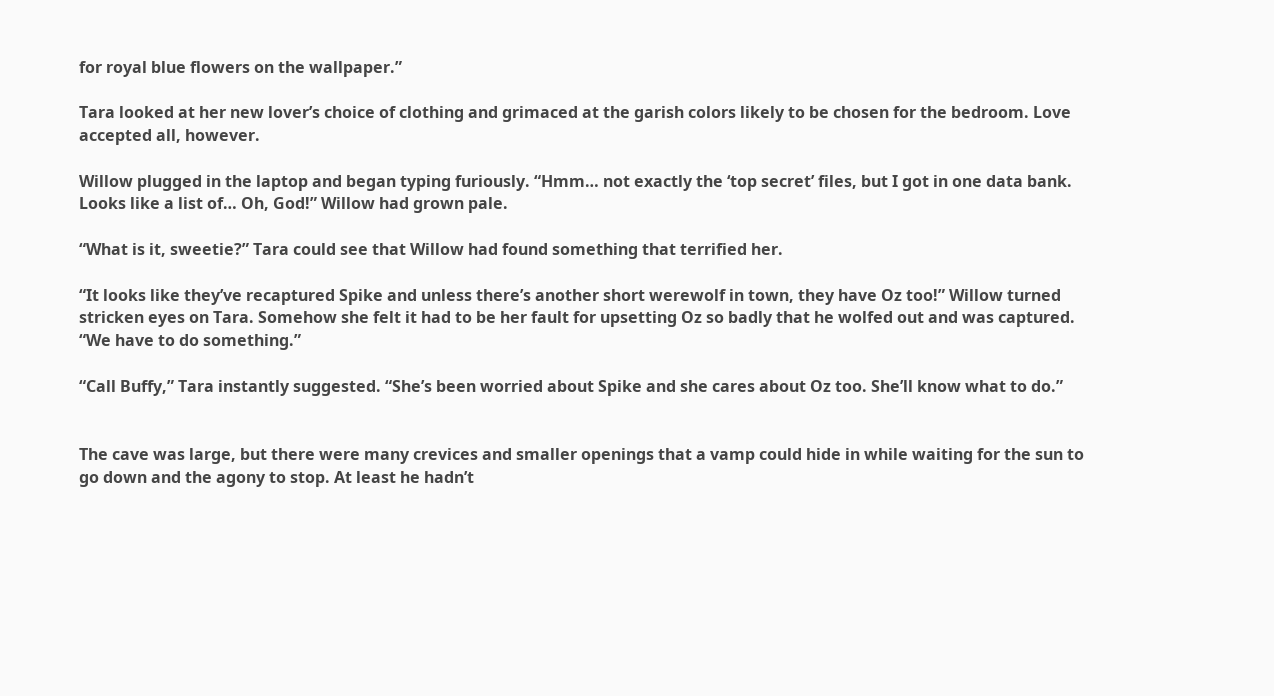for royal blue flowers on the wallpaper.”

Tara looked at her new lover’s choice of clothing and grimaced at the garish colors likely to be chosen for the bedroom. Love accepted all, however.

Willow plugged in the laptop and began typing furiously. “Hmm… not exactly the ‘top secret’ files, but I got in one data bank. Looks like a list of… Oh, God!” Willow had grown pale.

“What is it, sweetie?” Tara could see that Willow had found something that terrified her.

“It looks like they’ve recaptured Spike and unless there’s another short werewolf in town, they have Oz too!” Willow turned stricken eyes on Tara. Somehow she felt it had to be her fault for upsetting Oz so badly that he wolfed out and was captured. “We have to do something.”

“Call Buffy,” Tara instantly suggested. “She’s been worried about Spike and she cares about Oz too. She’ll know what to do.”


The cave was large, but there were many crevices and smaller openings that a vamp could hide in while waiting for the sun to go down and the agony to stop. At least he hadn’t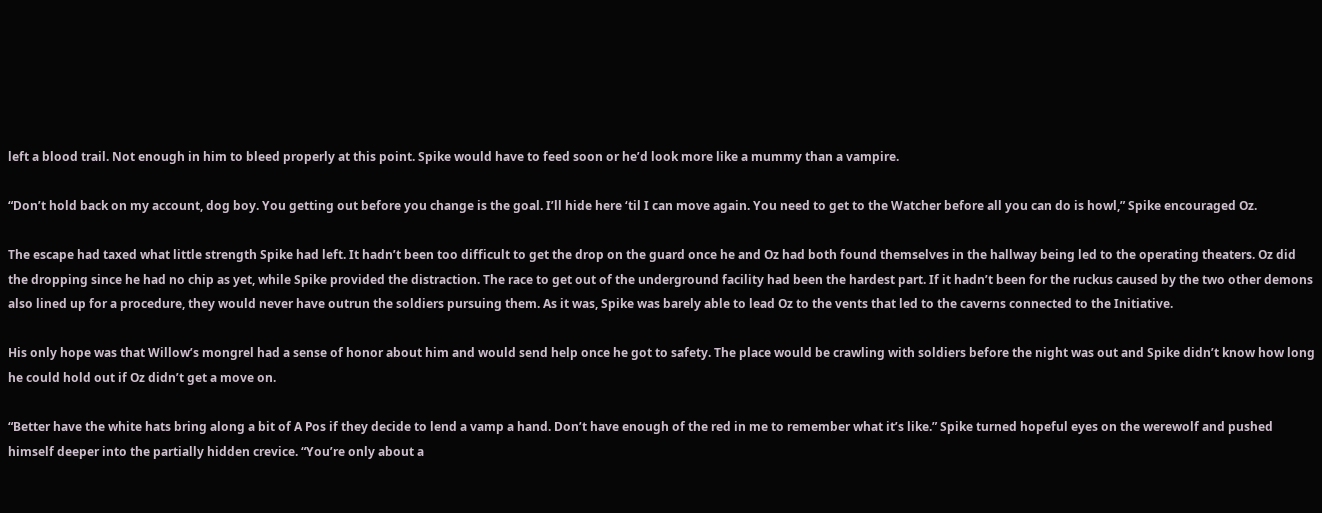left a blood trail. Not enough in him to bleed properly at this point. Spike would have to feed soon or he’d look more like a mummy than a vampire.

“Don’t hold back on my account, dog boy. You getting out before you change is the goal. I’ll hide here ‘til I can move again. You need to get to the Watcher before all you can do is howl,” Spike encouraged Oz.

The escape had taxed what little strength Spike had left. It hadn’t been too difficult to get the drop on the guard once he and Oz had both found themselves in the hallway being led to the operating theaters. Oz did the dropping since he had no chip as yet, while Spike provided the distraction. The race to get out of the underground facility had been the hardest part. If it hadn’t been for the ruckus caused by the two other demons also lined up for a procedure, they would never have outrun the soldiers pursuing them. As it was, Spike was barely able to lead Oz to the vents that led to the caverns connected to the Initiative.

His only hope was that Willow’s mongrel had a sense of honor about him and would send help once he got to safety. The place would be crawling with soldiers before the night was out and Spike didn’t know how long he could hold out if Oz didn’t get a move on.

“Better have the white hats bring along a bit of A Pos if they decide to lend a vamp a hand. Don’t have enough of the red in me to remember what it’s like.” Spike turned hopeful eyes on the werewolf and pushed himself deeper into the partially hidden crevice. “You’re only about a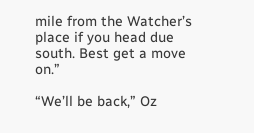mile from the Watcher’s place if you head due south. Best get a move on.”

“We’ll be back,” Oz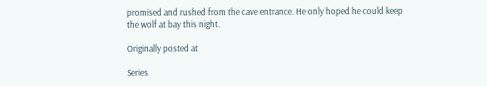promised and rushed from the cave entrance. He only hoped he could keep the wolf at bay this night.

Originally posted at

Series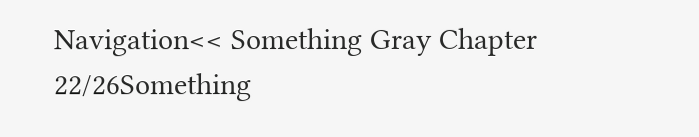Navigation<< Something Gray Chapter 22/26Something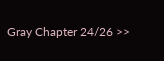Gray Chapter 24/26 >>